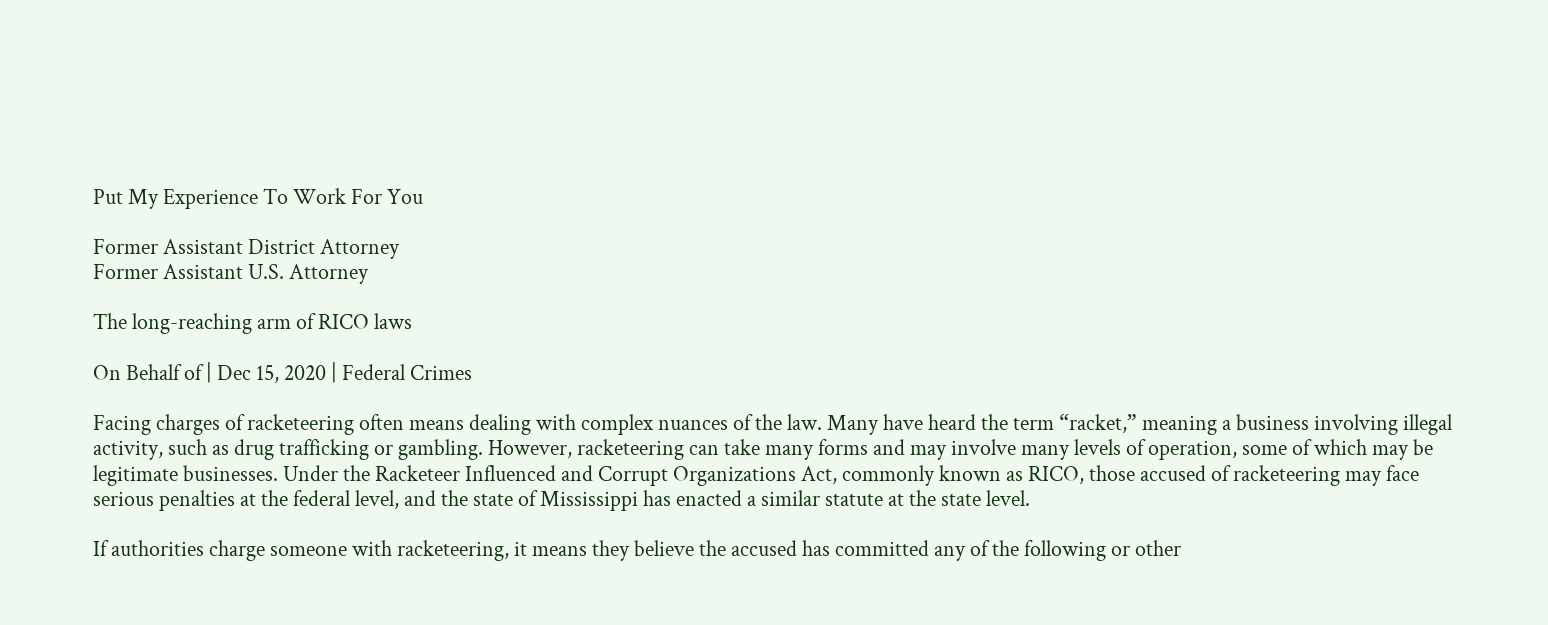Put My Experience To Work For You

Former Assistant District Attorney
Former Assistant U.S. Attorney

The long-reaching arm of RICO laws

On Behalf of | Dec 15, 2020 | Federal Crimes

Facing charges of racketeering often means dealing with complex nuances of the law. Many have heard the term “racket,” meaning a business involving illegal activity, such as drug trafficking or gambling. However, racketeering can take many forms and may involve many levels of operation, some of which may be legitimate businesses. Under the Racketeer Influenced and Corrupt Organizations Act, commonly known as RICO, those accused of racketeering may face serious penalties at the federal level, and the state of Mississippi has enacted a similar statute at the state level.

If authorities charge someone with racketeering, it means they believe the accused has committed any of the following or other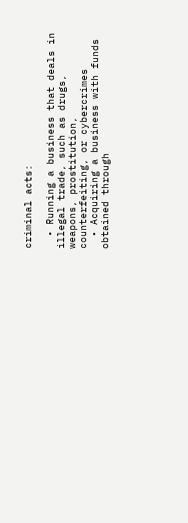criminal acts:

  • Running a business that deals in illegal trade, such as drugs, weapons, prostitution, counterfeiting, or cybercrimes
  • Acquiring a business with funds obtained through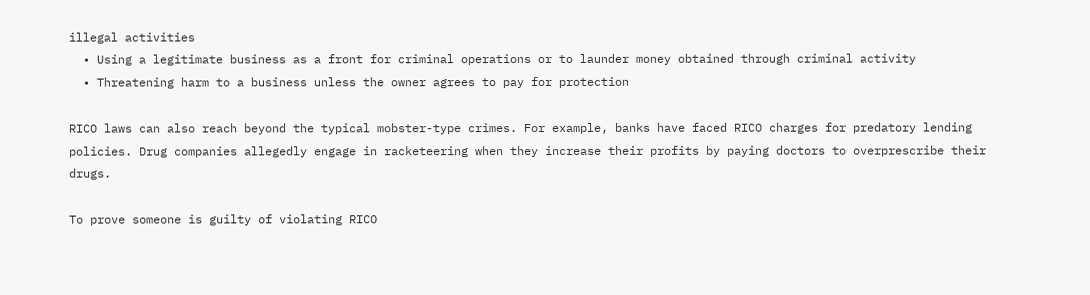illegal activities
  • Using a legitimate business as a front for criminal operations or to launder money obtained through criminal activity
  • Threatening harm to a business unless the owner agrees to pay for protection

RICO laws can also reach beyond the typical mobster-type crimes. For example, banks have faced RICO charges for predatory lending policies. Drug companies allegedly engage in racketeering when they increase their profits by paying doctors to overprescribe their drugs.

To prove someone is guilty of violating RICO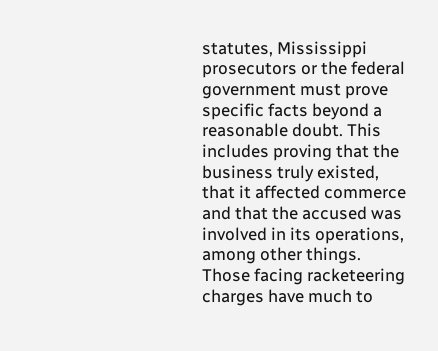statutes, Mississippi prosecutors or the federal government must prove specific facts beyond a reasonable doubt. This includes proving that the business truly existed, that it affected commerce and that the accused was involved in its operations, among other things. Those facing racketeering charges have much to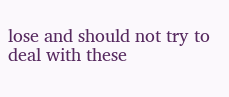lose and should not try to deal with these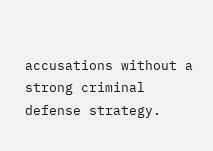accusations without a strong criminal defense strategy.